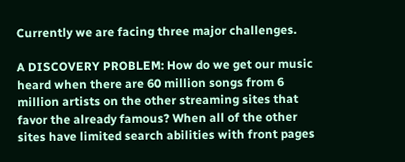Currently we are facing three major challenges.

A DISCOVERY PROBLEM: How do we get our music heard when there are 60 million songs from 6 million artists on the other streaming sites that favor the already famous? When all of the other sites have limited search abilities with front pages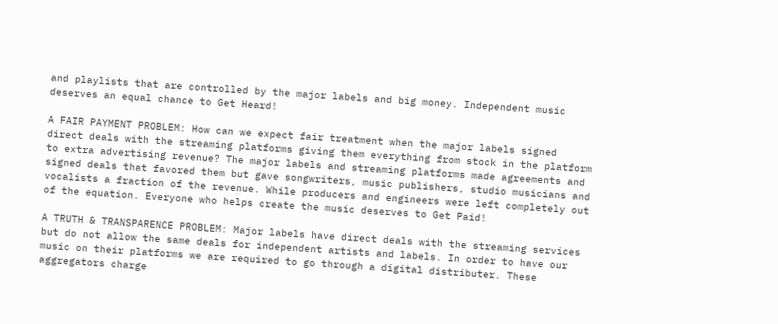and playlists that are controlled by the major labels and big money. Independent music deserves an equal chance to Get Heard!

A FAIR PAYMENT PROBLEM: How can we expect fair treatment when the major labels signed direct deals with the streaming platforms giving them everything from stock in the platform to extra advertising revenue? The major labels and streaming platforms made agreements and signed deals that favored them but gave songwriters, music publishers, studio musicians and vocalists a fraction of the revenue. While producers and engineers were left completely out of the equation. Everyone who helps create the music deserves to Get Paid!

A TRUTH & TRANSPARENCE PROBLEM: Major labels have direct deals with the streaming services but do not allow the same deals for independent artists and labels. In order to have our music on their platforms we are required to go through a digital distributer. These aggregators charge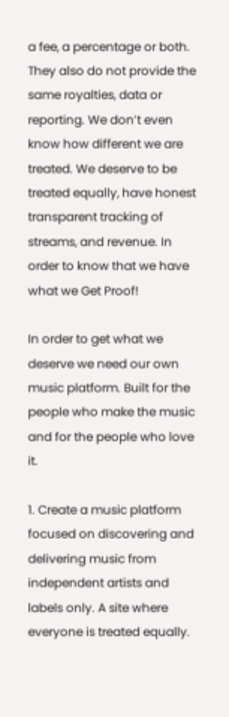a fee, a percentage or both. They also do not provide the same royalties, data or reporting. We don’t even know how different we are treated. We deserve to be treated equally, have honest transparent tracking of streams, and revenue. In order to know that we have what we Get Proof!

In order to get what we deserve we need our own music platform. Built for the people who make the music and for the people who love it.

1. Create a music platform focused on discovering and delivering music from independent artists and labels only. A site where everyone is treated equally.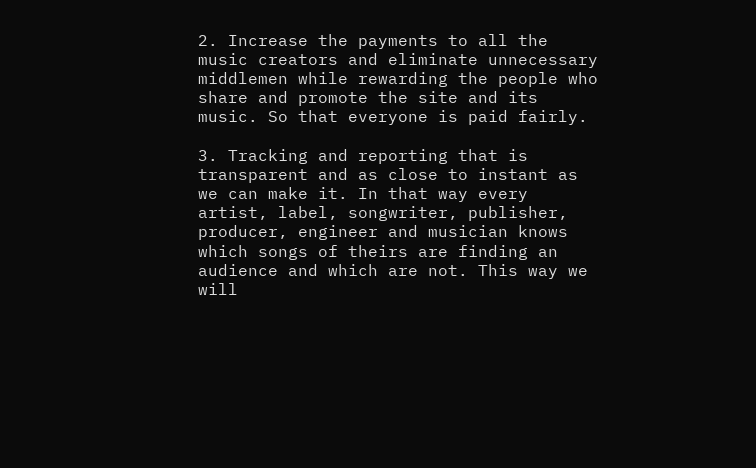2. Increase the payments to all the music creators and eliminate unnecessary middlemen while rewarding the people who share and promote the site and its music. So that everyone is paid fairly.

3. Tracking and reporting that is transparent and as close to instant as we can make it. In that way every artist, label, songwriter, publisher, producer, engineer and musician knows which songs of theirs are finding an audience and which are not. This way we will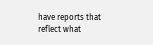have reports that reflect what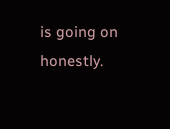is going on honestly.